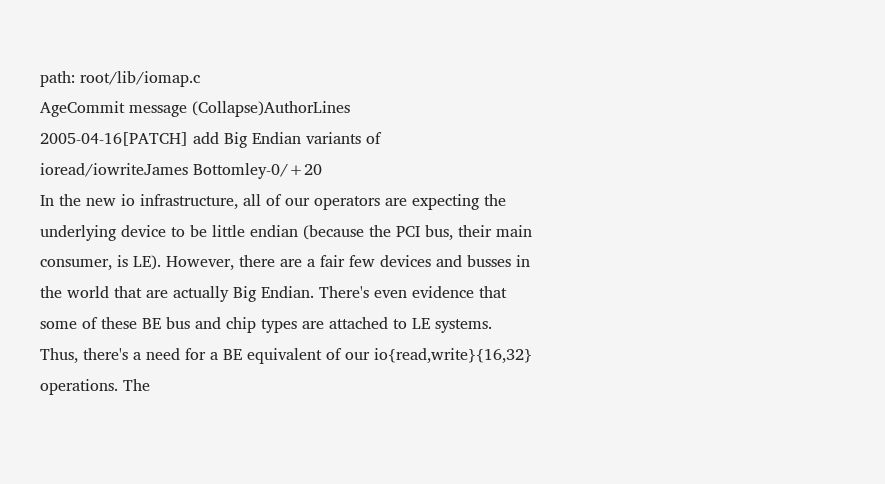path: root/lib/iomap.c
AgeCommit message (Collapse)AuthorLines
2005-04-16[PATCH] add Big Endian variants of ioread/iowriteJames Bottomley-0/+20
In the new io infrastructure, all of our operators are expecting the underlying device to be little endian (because the PCI bus, their main consumer, is LE). However, there are a fair few devices and busses in the world that are actually Big Endian. There's even evidence that some of these BE bus and chip types are attached to LE systems. Thus, there's a need for a BE equivalent of our io{read,write}{16,32} operations. The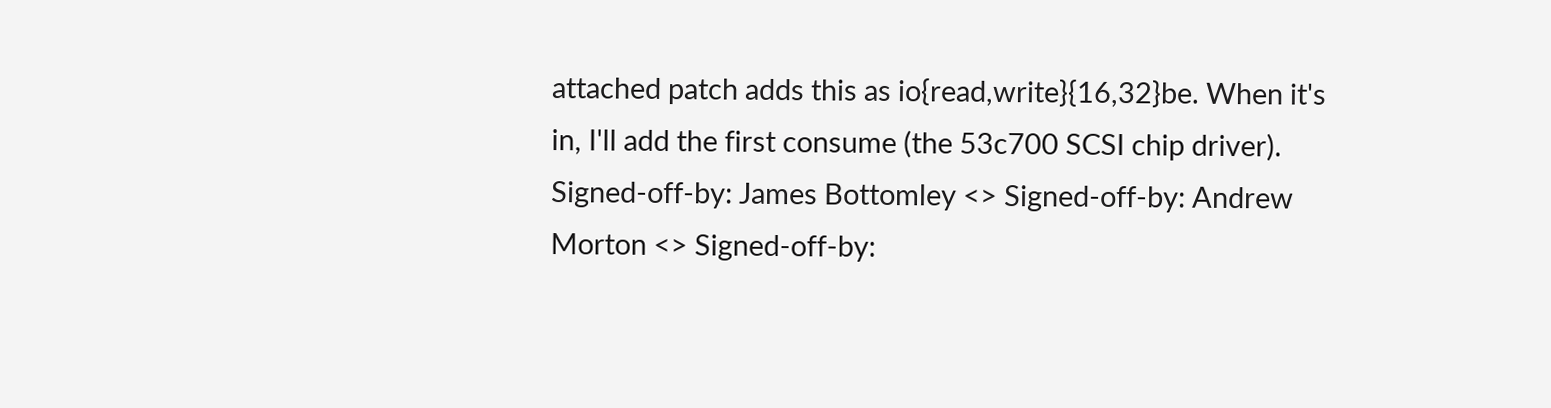attached patch adds this as io{read,write}{16,32}be. When it's in, I'll add the first consume (the 53c700 SCSI chip driver). Signed-off-by: James Bottomley <> Signed-off-by: Andrew Morton <> Signed-off-by: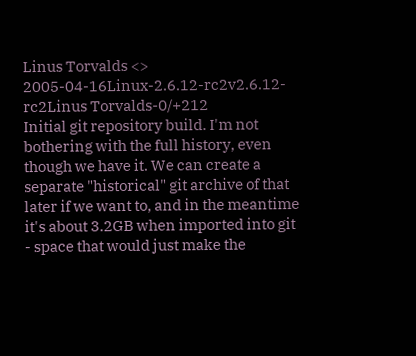Linus Torvalds <>
2005-04-16Linux-2.6.12-rc2v2.6.12-rc2Linus Torvalds-0/+212
Initial git repository build. I'm not bothering with the full history, even though we have it. We can create a separate "historical" git archive of that later if we want to, and in the meantime it's about 3.2GB when imported into git - space that would just make the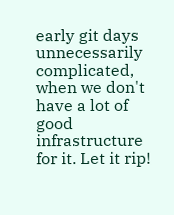early git days unnecessarily complicated, when we don't have a lot of good infrastructure for it. Let it rip!